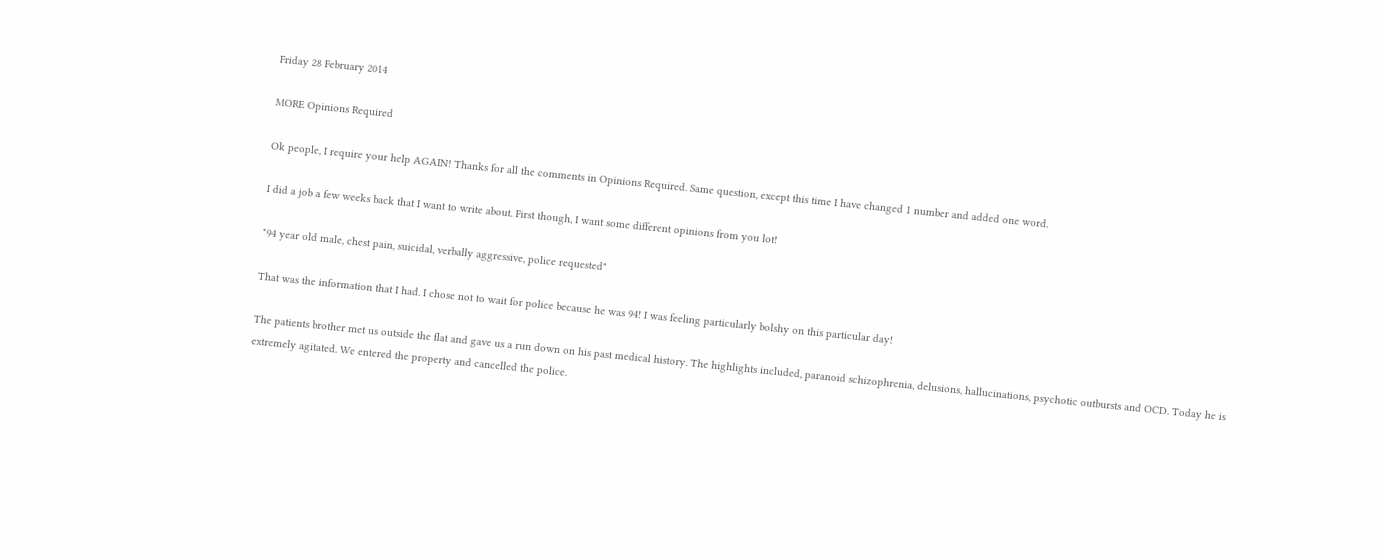Friday 28 February 2014

MORE Opinions Required

Ok people, I require your help AGAIN! Thanks for all the comments in Opinions Required. Same question, except this time I have changed 1 number and added one word.

I did a job a few weeks back that I want to write about. First though, I want some different opinions from you lot!

"94 year old male, chest pain, suicidal, verbally aggressive, police requested"

That was the information that I had. I chose not to wait for police because he was 94! I was feeling particularly bolshy on this particular day!

The patients brother met us outside the flat and gave us a run down on his past medical history. The highlights included, paranoid schizophrenia, delusions, hallucinations, psychotic outbursts and OCD. Today he is extremely agitated. We entered the property and cancelled the police.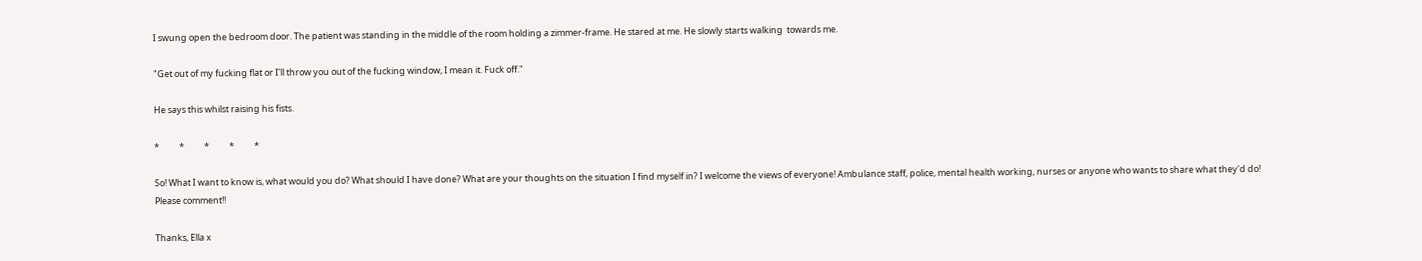I swung open the bedroom door. The patient was standing in the middle of the room holding a zimmer-frame. He stared at me. He slowly starts walking  towards me.

"Get out of my fucking flat or I'll throw you out of the fucking window, I mean it. Fuck off."

He says this whilst raising his fists.

*          *          *          *          *

So! What I want to know is, what would you do? What should I have done? What are your thoughts on the situation I find myself in? I welcome the views of everyone! Ambulance staff, police, mental health working, nurses or anyone who wants to share what they'd do! Please comment!!

Thanks, Ella x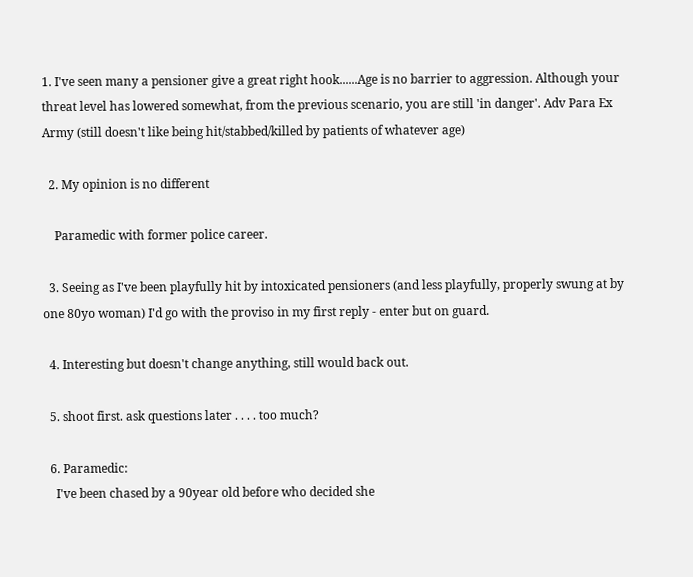1. I've seen many a pensioner give a great right hook......Age is no barrier to aggression. Although your threat level has lowered somewhat, from the previous scenario, you are still 'in danger'. Adv Para Ex Army (still doesn't like being hit/stabbed/killed by patients of whatever age)

  2. My opinion is no different

    Paramedic with former police career.

  3. Seeing as I've been playfully hit by intoxicated pensioners (and less playfully, properly swung at by one 80yo woman) I'd go with the proviso in my first reply - enter but on guard.

  4. Interesting but doesn't change anything, still would back out.

  5. shoot first. ask questions later . . . . too much?

  6. Paramedic:
    I've been chased by a 90year old before who decided she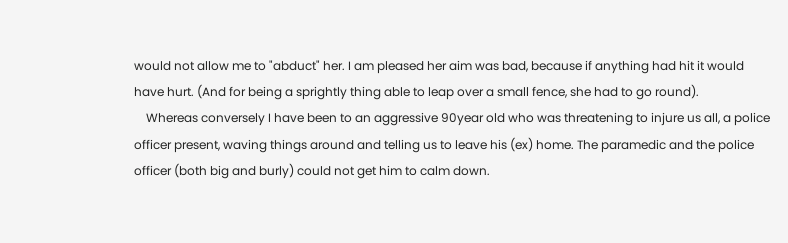would not allow me to "abduct" her. I am pleased her aim was bad, because if anything had hit it would have hurt. (And for being a sprightly thing able to leap over a small fence, she had to go round).
    Whereas conversely I have been to an aggressive 90year old who was threatening to injure us all, a police officer present, waving things around and telling us to leave his (ex) home. The paramedic and the police officer (both big and burly) could not get him to calm down.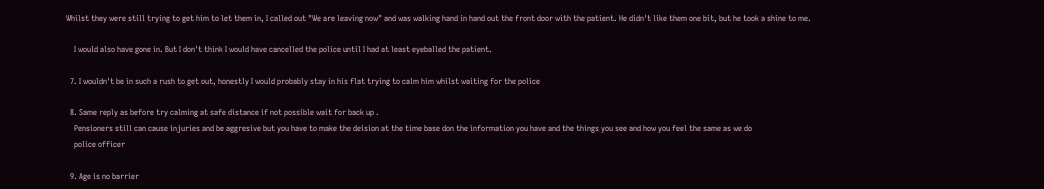Whilst they were still trying to get him to let them in, I called out "We are leaving now" and was walking hand in hand out the front door with the patient. He didn't like them one bit, but he took a shine to me.

    I would also have gone in. But I don't think I would have cancelled the police until I had at least eyeballed the patient.

  7. I wouldn't be in such a rush to get out, honestly I would probably stay in his flat trying to calm him whilst waiting for the police

  8. Same reply as before try calming at safe distance if not possible wait for back up .
    Pensioners still can cause injuries and be aggresive but you have to make the deision at the time base don the information you have and the things you see and how you feel the same as we do
    police officer

  9. Age is no barrier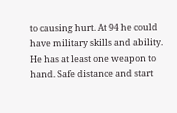to causing hurt. At 94 he could have military skills and ability. He has at least one weapon to hand. Safe distance and start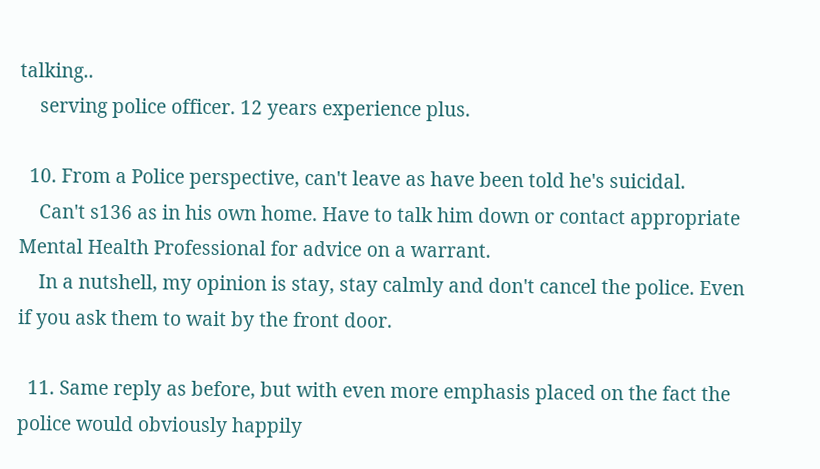talking..
    serving police officer. 12 years experience plus.

  10. From a Police perspective, can't leave as have been told he's suicidal.
    Can't s136 as in his own home. Have to talk him down or contact appropriate Mental Health Professional for advice on a warrant.
    In a nutshell, my opinion is stay, stay calmly and don't cancel the police. Even if you ask them to wait by the front door.

  11. Same reply as before, but with even more emphasis placed on the fact the police would obviously happily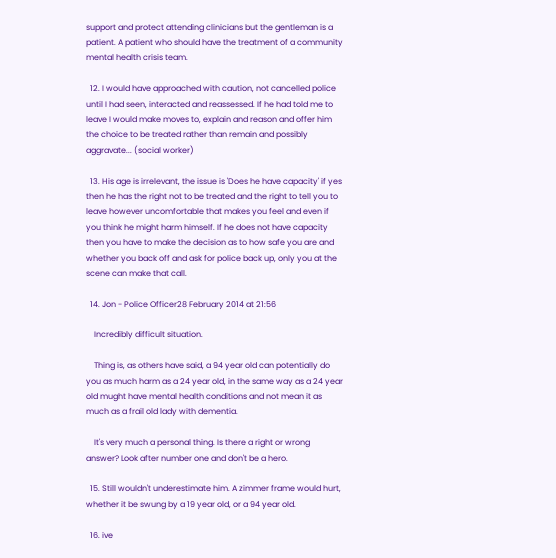support and protect attending clinicians but the gentleman is a patient. A patient who should have the treatment of a community mental health crisis team.

  12. I would have approached with caution, not cancelled police until I had seen, interacted and reassessed. If he had told me to leave I would make moves to, explain and reason and offer him the choice to be treated rather than remain and possibly aggravate... (social worker)

  13. His age is irrelevant, the issue is 'Does he have capacity' if yes then he has the right not to be treated and the right to tell you to leave however uncomfortable that makes you feel and even if you think he might harm himself. If he does not have capacity then you have to make the decision as to how safe you are and whether you back off and ask for police back up, only you at the scene can make that call.

  14. Jon - Police Officer28 February 2014 at 21:56

    Incredibly difficult situation.

    Thing is, as others have said, a 94 year old can potentially do you as much harm as a 24 year old, in the same way as a 24 year old mught have mental health conditions and not mean it as much as a frail old lady with dementia.

    It's very much a personal thing. Is there a right or wrong answer? Look after number one and don't be a hero.

  15. Still wouldn't underestimate him. A zimmer frame would hurt, whether it be swung by a 19 year old, or a 94 year old.

  16. ive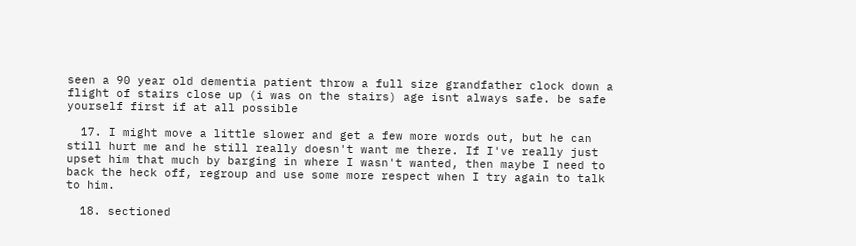seen a 90 year old dementia patient throw a full size grandfather clock down a flight of stairs close up (i was on the stairs) age isnt always safe. be safe yourself first if at all possible

  17. I might move a little slower and get a few more words out, but he can still hurt me and he still really doesn't want me there. If I've really just upset him that much by barging in where I wasn't wanted, then maybe I need to back the heck off, regroup and use some more respect when I try again to talk to him.

  18. sectioned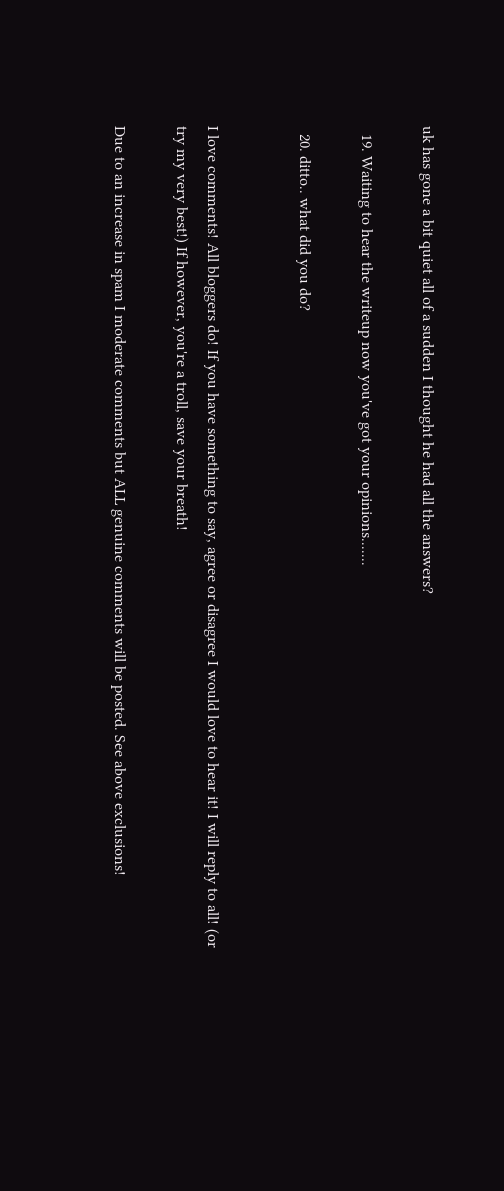uk has gone a bit quiet all of a sudden I thought he had all the answers?

  19. Waiting to hear the writeup now you've got your opinions.......

  20. ditto.. what did you do?


I love comments! All bloggers do! If you have something to say, agree or disagree I would love to hear it! I will reply to all! (or try my very best!) If however, you're a troll, save your breath!

Due to an increase in spam I moderate comments but ALL genuine comments will be posted. See above exclusions!